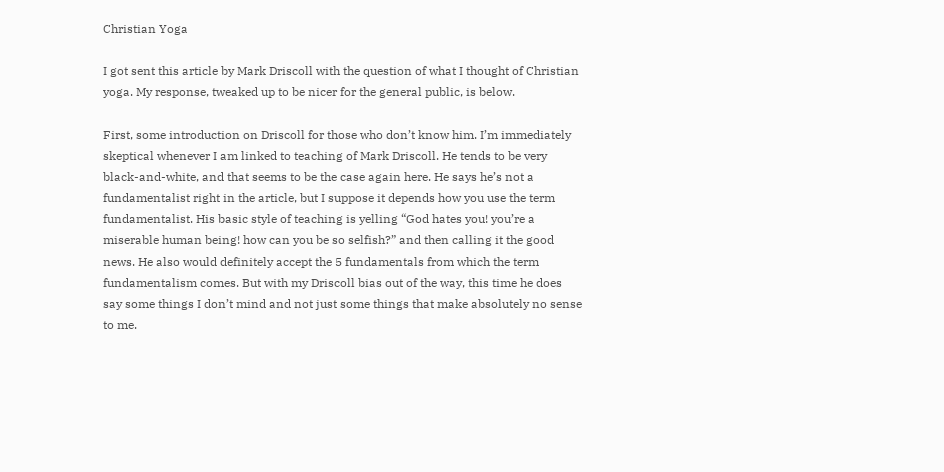Christian Yoga

I got sent this article by Mark Driscoll with the question of what I thought of Christian yoga. My response, tweaked up to be nicer for the general public, is below.

First, some introduction on Driscoll for those who don’t know him. I’m immediately skeptical whenever I am linked to teaching of Mark Driscoll. He tends to be very black-and-white, and that seems to be the case again here. He says he’s not a fundamentalist right in the article, but I suppose it depends how you use the term fundamentalist. His basic style of teaching is yelling “God hates you! you’re a miserable human being! how can you be so selfish?” and then calling it the good news. He also would definitely accept the 5 fundamentals from which the term fundamentalism comes. But with my Driscoll bias out of the way, this time he does say some things I don’t mind and not just some things that make absolutely no sense to me.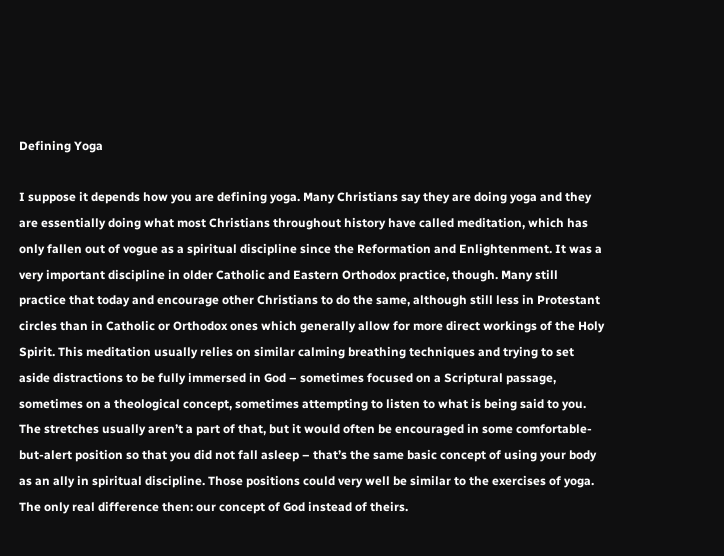Defining Yoga

I suppose it depends how you are defining yoga. Many Christians say they are doing yoga and they are essentially doing what most Christians throughout history have called meditation, which has only fallen out of vogue as a spiritual discipline since the Reformation and Enlightenment. It was a very important discipline in older Catholic and Eastern Orthodox practice, though. Many still practice that today and encourage other Christians to do the same, although still less in Protestant circles than in Catholic or Orthodox ones which generally allow for more direct workings of the Holy Spirit. This meditation usually relies on similar calming breathing techniques and trying to set aside distractions to be fully immersed in God – sometimes focused on a Scriptural passage, sometimes on a theological concept, sometimes attempting to listen to what is being said to you. The stretches usually aren’t a part of that, but it would often be encouraged in some comfortable-but-alert position so that you did not fall asleep – that’s the same basic concept of using your body as an ally in spiritual discipline. Those positions could very well be similar to the exercises of yoga. The only real difference then: our concept of God instead of theirs.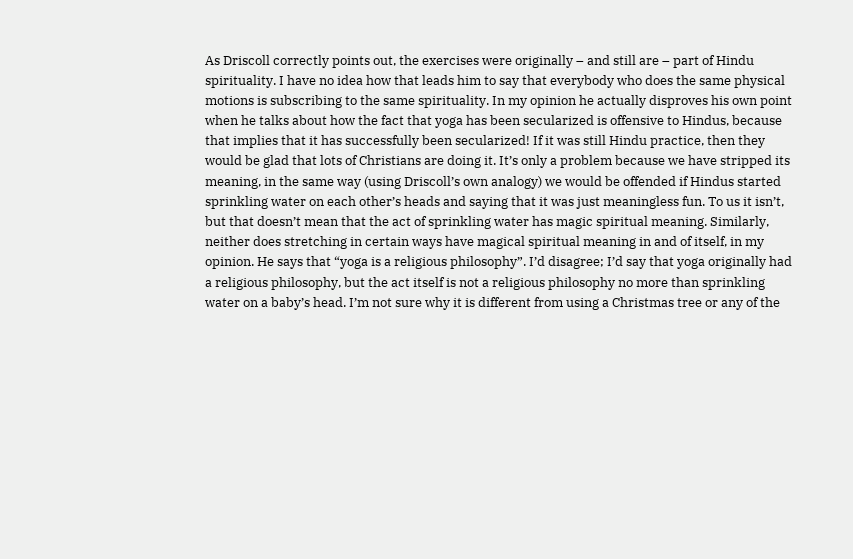As Driscoll correctly points out, the exercises were originally – and still are – part of Hindu spirituality. I have no idea how that leads him to say that everybody who does the same physical motions is subscribing to the same spirituality. In my opinion he actually disproves his own point when he talks about how the fact that yoga has been secularized is offensive to Hindus, because that implies that it has successfully been secularized! If it was still Hindu practice, then they would be glad that lots of Christians are doing it. It’s only a problem because we have stripped its meaning, in the same way (using Driscoll’s own analogy) we would be offended if Hindus started sprinkling water on each other’s heads and saying that it was just meaningless fun. To us it isn’t, but that doesn’t mean that the act of sprinkling water has magic spiritual meaning. Similarly, neither does stretching in certain ways have magical spiritual meaning in and of itself, in my opinion. He says that “yoga is a religious philosophy”. I’d disagree; I’d say that yoga originally had a religious philosophy, but the act itself is not a religious philosophy no more than sprinkling water on a baby’s head. I’m not sure why it is different from using a Christmas tree or any of the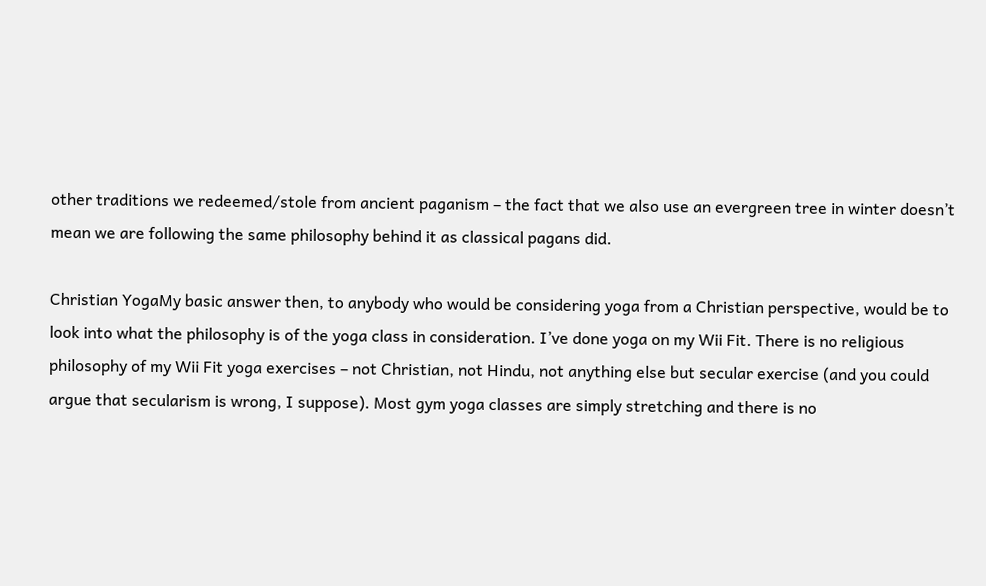other traditions we redeemed/stole from ancient paganism – the fact that we also use an evergreen tree in winter doesn’t mean we are following the same philosophy behind it as classical pagans did.

Christian YogaMy basic answer then, to anybody who would be considering yoga from a Christian perspective, would be to look into what the philosophy is of the yoga class in consideration. I’ve done yoga on my Wii Fit. There is no religious philosophy of my Wii Fit yoga exercises – not Christian, not Hindu, not anything else but secular exercise (and you could argue that secularism is wrong, I suppose). Most gym yoga classes are simply stretching and there is no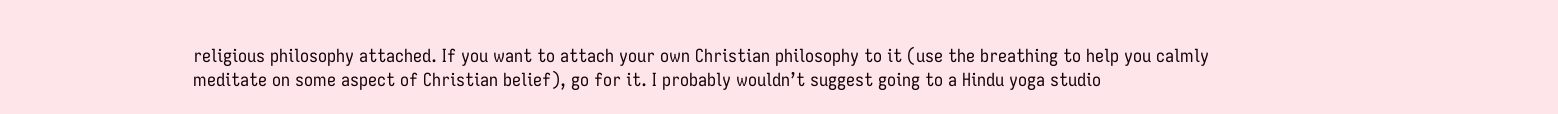religious philosophy attached. If you want to attach your own Christian philosophy to it (use the breathing to help you calmly meditate on some aspect of Christian belief), go for it. I probably wouldn’t suggest going to a Hindu yoga studio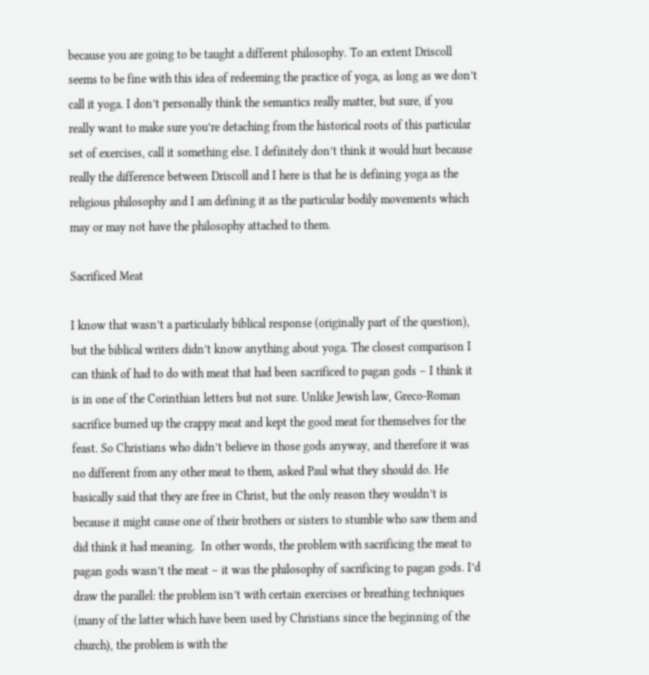because you are going to be taught a different philosophy. To an extent Driscoll seems to be fine with this idea of redeeming the practice of yoga, as long as we don’t call it yoga. I don’t personally think the semantics really matter, but sure, if you really want to make sure you’re detaching from the historical roots of this particular set of exercises, call it something else. I definitely don’t think it would hurt because really the difference between Driscoll and I here is that he is defining yoga as the religious philosophy and I am defining it as the particular bodily movements which may or may not have the philosophy attached to them.

Sacrificed Meat

I know that wasn’t a particularly biblical response (originally part of the question), but the biblical writers didn’t know anything about yoga. The closest comparison I can think of had to do with meat that had been sacrificed to pagan gods – I think it is in one of the Corinthian letters but not sure. Unlike Jewish law, Greco-Roman sacrifice burned up the crappy meat and kept the good meat for themselves for the feast. So Christians who didn’t believe in those gods anyway, and therefore it was no different from any other meat to them, asked Paul what they should do. He basically said that they are free in Christ, but the only reason they wouldn’t is because it might cause one of their brothers or sisters to stumble who saw them and did think it had meaning.  In other words, the problem with sacrificing the meat to pagan gods wasn’t the meat – it was the philosophy of sacrificing to pagan gods. I’d draw the parallel: the problem isn’t with certain exercises or breathing techniques (many of the latter which have been used by Christians since the beginning of the church), the problem is with the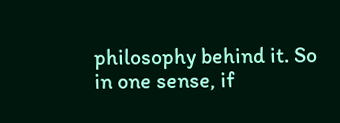philosophy behind it. So in one sense, if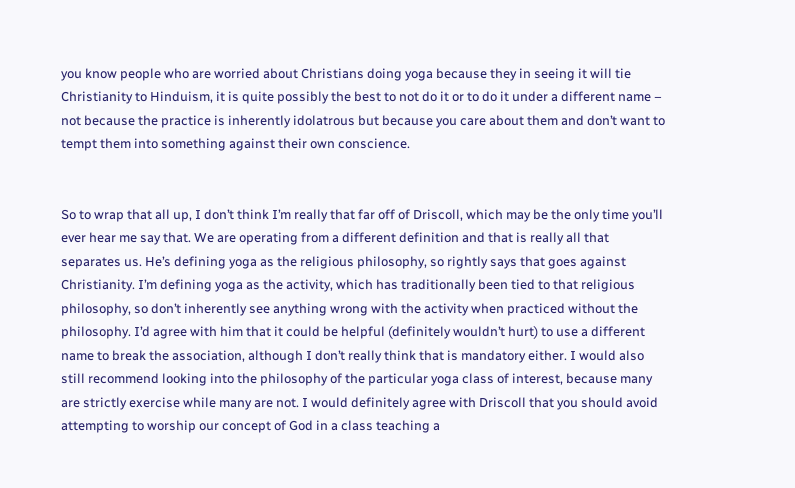you know people who are worried about Christians doing yoga because they in seeing it will tie Christianity to Hinduism, it is quite possibly the best to not do it or to do it under a different name – not because the practice is inherently idolatrous but because you care about them and don’t want to tempt them into something against their own conscience.


So to wrap that all up, I don’t think I’m really that far off of Driscoll, which may be the only time you’ll ever hear me say that. We are operating from a different definition and that is really all that separates us. He’s defining yoga as the religious philosophy, so rightly says that goes against Christianity. I’m defining yoga as the activity, which has traditionally been tied to that religious philosophy, so don’t inherently see anything wrong with the activity when practiced without the philosophy. I’d agree with him that it could be helpful (definitely wouldn’t hurt) to use a different name to break the association, although I don’t really think that is mandatory either. I would also still recommend looking into the philosophy of the particular yoga class of interest, because many are strictly exercise while many are not. I would definitely agree with Driscoll that you should avoid attempting to worship our concept of God in a class teaching a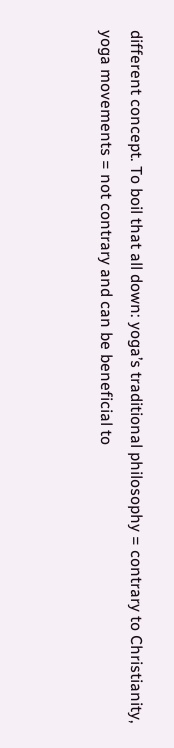different concept. To boil that all down: yoga’s traditional philosophy = contrary to Christianity, yoga movements = not contrary and can be beneficial to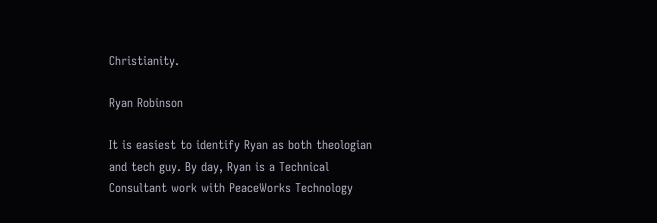Christianity.

Ryan Robinson

It is easiest to identify Ryan as both theologian and tech guy. By day, Ryan is a Technical Consultant work with PeaceWorks Technology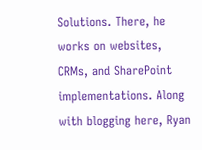Solutions. There, he works on websites, CRMs, and SharePoint implementations. Along with blogging here, Ryan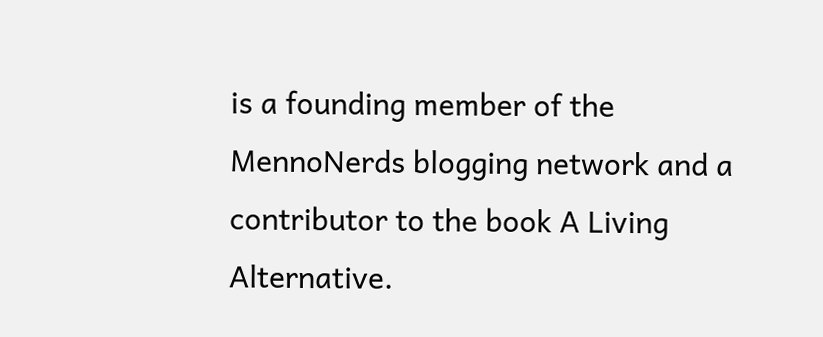is a founding member of the MennoNerds blogging network and a contributor to the book A Living Alternative.